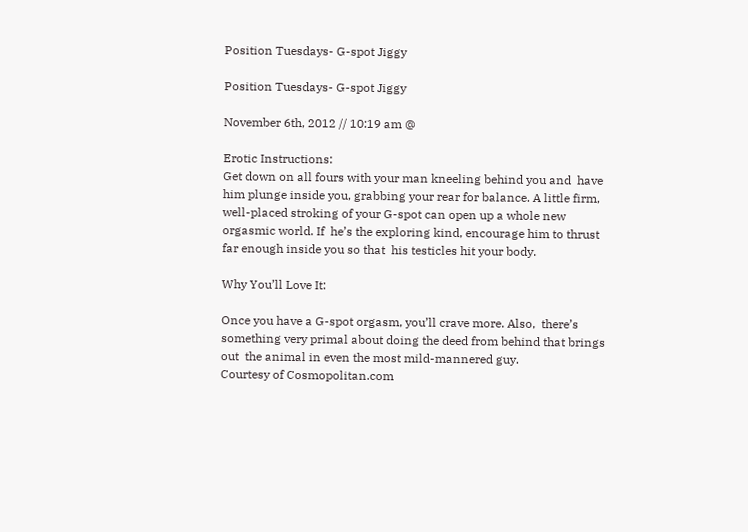Position Tuesdays- G-spot Jiggy

Position Tuesdays- G-spot Jiggy

November 6th, 2012 // 10:19 am @

Erotic Instructions:
Get down on all fours with your man kneeling behind you and  have him plunge inside you, grabbing your rear for balance. A little firm,  well-placed stroking of your G-spot can open up a whole new orgasmic world. If  he’s the exploring kind, encourage him to thrust far enough inside you so that  his testicles hit your body.

Why You’ll Love It:

Once you have a G-spot orgasm, you’ll crave more. Also,  there’s something very primal about doing the deed from behind that brings out  the animal in even the most mild-mannered guy.
Courtesy of Cosmopolitan.com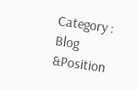Category : Blog &Position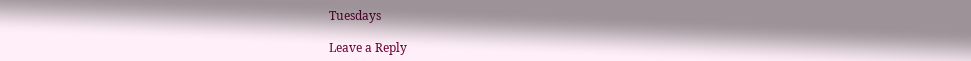Tuesdays

Leave a Reply